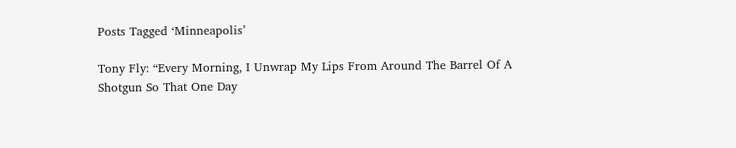Posts Tagged ‘Minneapolis’

Tony Fly: “Every Morning, I Unwrap My Lips From Around The Barrel Of A Shotgun So That One Day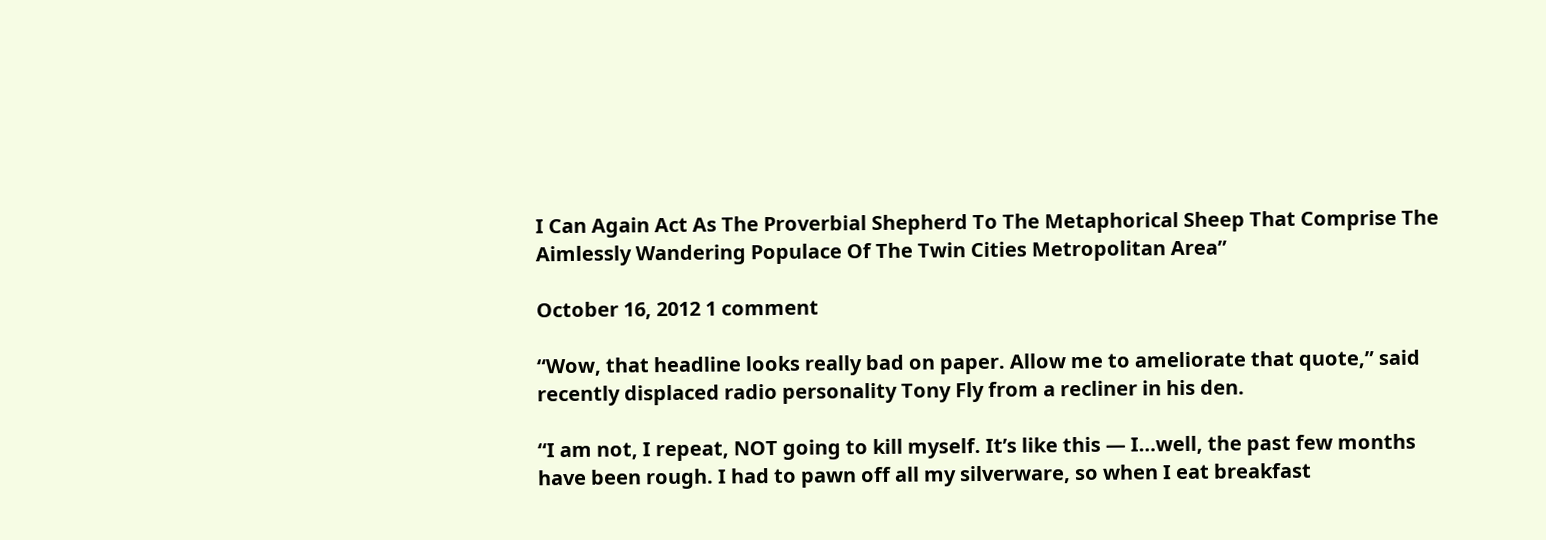I Can Again Act As The Proverbial Shepherd To The Metaphorical Sheep That Comprise The Aimlessly Wandering Populace Of The Twin Cities Metropolitan Area”

October 16, 2012 1 comment

“Wow, that headline looks really bad on paper. Allow me to ameliorate that quote,” said recently displaced radio personality Tony Fly from a recliner in his den.

“I am not, I repeat, NOT going to kill myself. It’s like this — I…well, the past few months have been rough. I had to pawn off all my silverware, so when I eat breakfast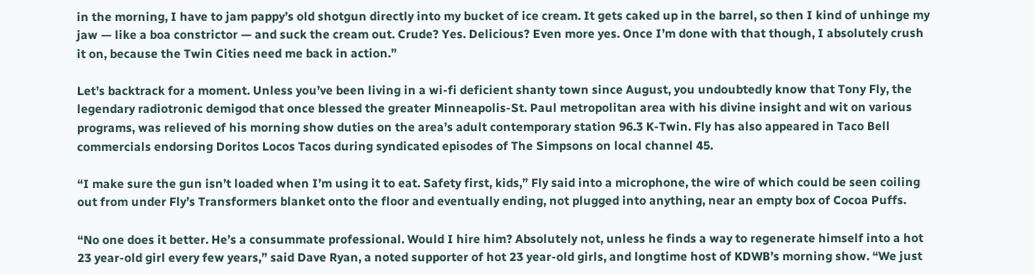in the morning, I have to jam pappy’s old shotgun directly into my bucket of ice cream. It gets caked up in the barrel, so then I kind of unhinge my jaw — like a boa constrictor — and suck the cream out. Crude? Yes. Delicious? Even more yes. Once I’m done with that though, I absolutely crush it on, because the Twin Cities need me back in action.”

Let’s backtrack for a moment. Unless you’ve been living in a wi-fi deficient shanty town since August, you undoubtedly know that Tony Fly, the legendary radiotronic demigod that once blessed the greater Minneapolis-St. Paul metropolitan area with his divine insight and wit on various programs, was relieved of his morning show duties on the area’s adult contemporary station 96.3 K-Twin. Fly has also appeared in Taco Bell commercials endorsing Doritos Locos Tacos during syndicated episodes of The Simpsons on local channel 45.

“I make sure the gun isn’t loaded when I’m using it to eat. Safety first, kids,” Fly said into a microphone, the wire of which could be seen coiling out from under Fly’s Transformers blanket onto the floor and eventually ending, not plugged into anything, near an empty box of Cocoa Puffs.

“No one does it better. He’s a consummate professional. Would I hire him? Absolutely not, unless he finds a way to regenerate himself into a hot 23 year-old girl every few years,” said Dave Ryan, a noted supporter of hot 23 year-old girls, and longtime host of KDWB’s morning show. “We just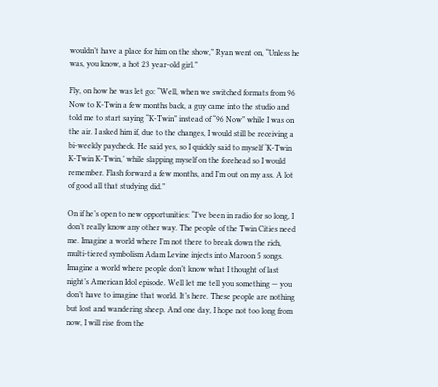wouldn’t have a place for him on the show,” Ryan went on, “Unless he was, you know, a hot 23 year-old girl.”

Fly, on how he was let go: “Well, when we switched formats from 96 Now to K-Twin a few months back, a guy came into the studio and told me to start saying “K-Twin” instead of “96 Now” while I was on the air. I asked him if, due to the changes, I would still be receiving a bi-weekly paycheck. He said yes, so I quickly said to myself ‘K-Twin K-Twin K-Twin,’ while slapping myself on the forehead so I would remember. Flash forward a few months, and I’m out on my ass. A lot of good all that studying did.”

On if he’s open to new opportunities: “I’ve been in radio for so long, I don’t really know any other way. The people of the Twin Cities need me. Imagine a world where I’m not there to break down the rich, multi-tiered symbolism Adam Levine injects into Maroon 5 songs. Imagine a world where people don’t know what I thought of last night’s American Idol episode. Well let me tell you something — you don’t have to imagine that world. It’s here. These people are nothing but lost and wandering sheep. And one day, I hope not too long from now, I will rise from the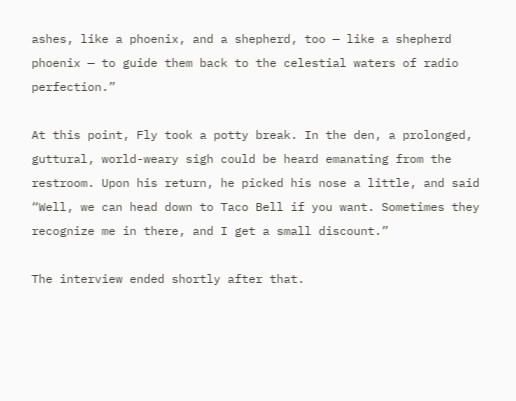ashes, like a phoenix, and a shepherd, too — like a shepherd phoenix — to guide them back to the celestial waters of radio perfection.”

At this point, Fly took a potty break. In the den, a prolonged, guttural, world-weary sigh could be heard emanating from the restroom. Upon his return, he picked his nose a little, and said “Well, we can head down to Taco Bell if you want. Sometimes they recognize me in there, and I get a small discount.”

The interview ended shortly after that.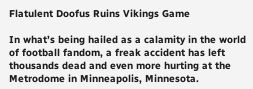Flatulent Doofus Ruins Vikings Game

In what’s being hailed as a calamity in the world of football fandom, a freak accident has left thousands dead and even more hurting at the Metrodome in Minneapolis, Minnesota.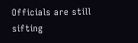Officials are still sifting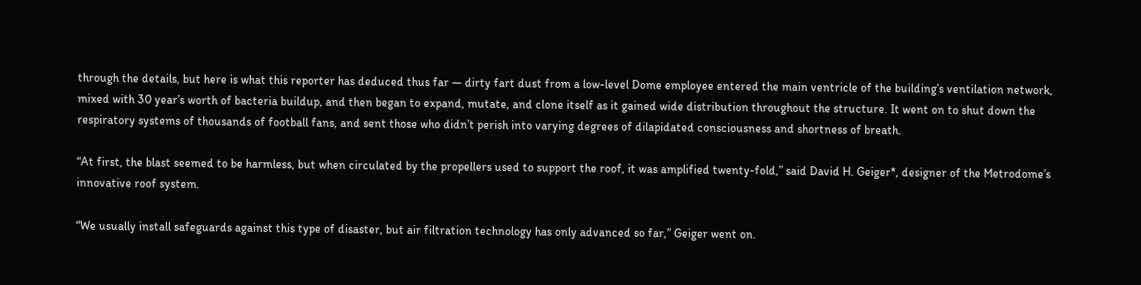through the details, but here is what this reporter has deduced thus far — dirty fart dust from a low-level Dome employee entered the main ventricle of the building’s ventilation network, mixed with 30 year’s worth of bacteria buildup, and then began to expand, mutate, and clone itself as it gained wide distribution throughout the structure. It went on to shut down the respiratory systems of thousands of football fans, and sent those who didn’t perish into varying degrees of dilapidated consciousness and shortness of breath.

“At first, the blast seemed to be harmless, but when circulated by the propellers used to support the roof, it was amplified twenty-fold,” said David H. Geiger*, designer of the Metrodome’s innovative roof system.

“We usually install safeguards against this type of disaster, but air filtration technology has only advanced so far,” Geiger went on.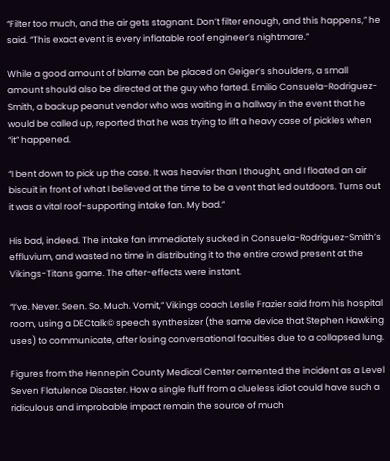“Filter too much, and the air gets stagnant. Don’t filter enough, and this happens,” he said. “This exact event is every inflatable roof engineer’s nightmare.”

While a good amount of blame can be placed on Geiger’s shoulders, a small amount should also be directed at the guy who farted. Emilio Consuela-Rodriguez-Smith, a backup peanut vendor who was waiting in a hallway in the event that he would be called up, reported that he was trying to lift a heavy case of pickles when “it” happened.

“I bent down to pick up the case. It was heavier than I thought, and I floated an air biscuit in front of what I believed at the time to be a vent that led outdoors. Turns out it was a vital roof-supporting intake fan. My bad.”

His bad, indeed. The intake fan immediately sucked in Consuela-Rodriguez-Smith’s effluvium, and wasted no time in distributing it to the entire crowd present at the Vikings-Titans game. The after-effects were instant.

“I’ve. Never. Seen. So. Much. Vomit,” Vikings coach Leslie Frazier said from his hospital room, using a DECtalk© speech synthesizer (the same device that Stephen Hawking uses) to communicate, after losing conversational faculties due to a collapsed lung.

Figures from the Hennepin County Medical Center cemented the incident as a Level Seven Flatulence Disaster. How a single fluff from a clueless idiot could have such a ridiculous and improbable impact remain the source of much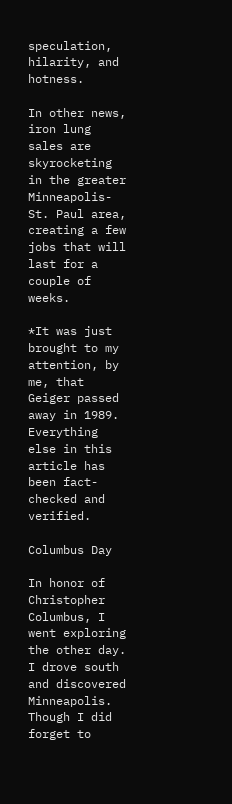speculation, hilarity, and hotness.

In other news, iron lung sales are skyrocketing in the greater Minneapolis-St. Paul area, creating a few jobs that will last for a couple of weeks.

*It was just brought to my attention, by me, that Geiger passed away in 1989. Everything else in this article has been fact-checked and verified.

Columbus Day

In honor of Christopher Columbus, I went exploring the other day. I drove south and discovered Minneapolis. Though I did forget to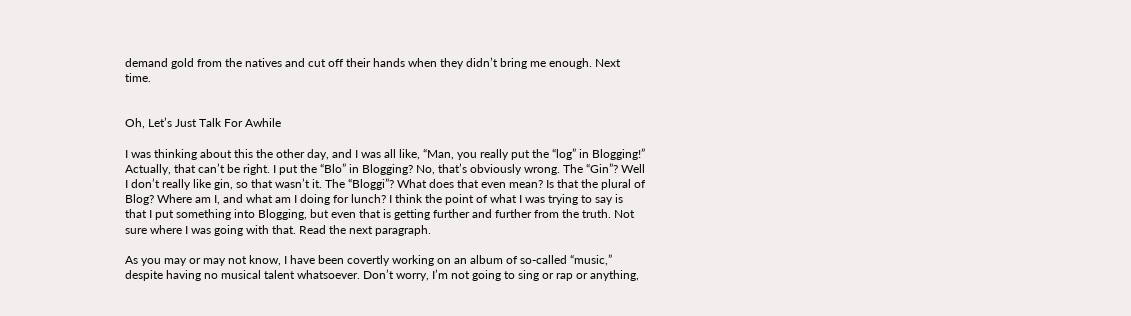demand gold from the natives and cut off their hands when they didn’t bring me enough. Next time.


Oh, Let’s Just Talk For Awhile

I was thinking about this the other day, and I was all like, “Man, you really put the “log” in Blogging!” Actually, that can’t be right. I put the “Blo” in Blogging? No, that’s obviously wrong. The “Gin”? Well I don’t really like gin, so that wasn’t it. The “Bloggi”? What does that even mean? Is that the plural of Blog? Where am I, and what am I doing for lunch? I think the point of what I was trying to say is that I put something into Blogging, but even that is getting further and further from the truth. Not sure where I was going with that. Read the next paragraph.

As you may or may not know, I have been covertly working on an album of so-called “music,” despite having no musical talent whatsoever. Don’t worry, I’m not going to sing or rap or anything,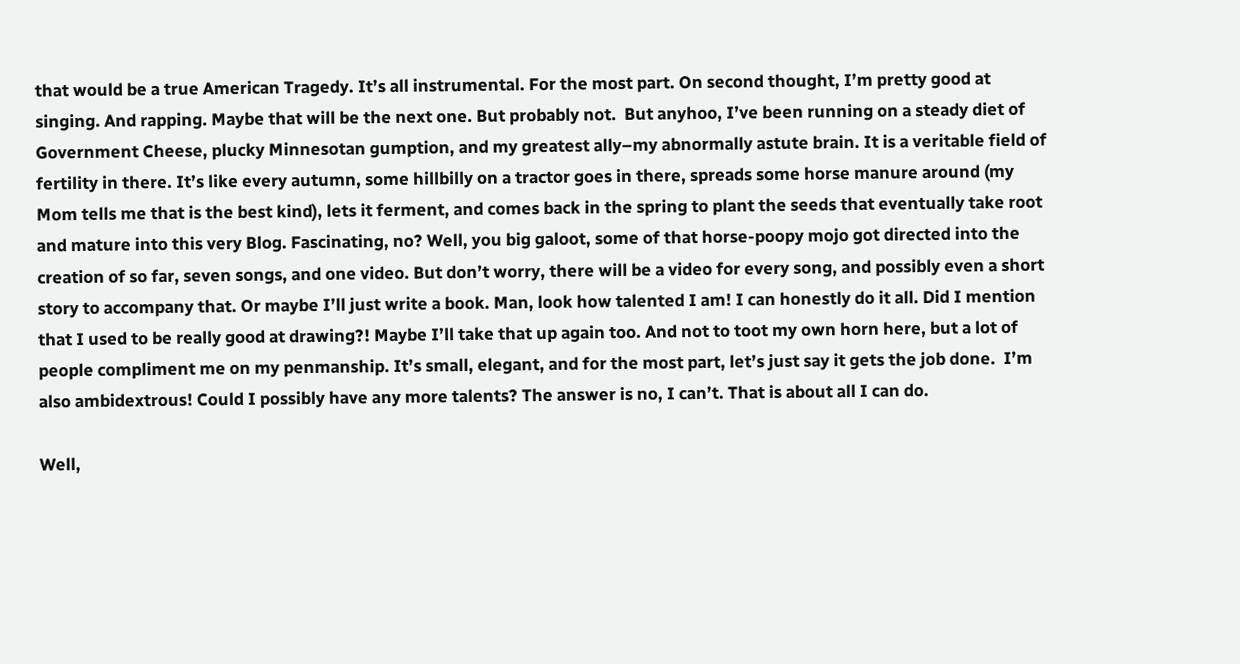that would be a true American Tragedy. It’s all instrumental. For the most part. On second thought, I’m pretty good at singing. And rapping. Maybe that will be the next one. But probably not.  But anyhoo, I’ve been running on a steady diet of Government Cheese, plucky Minnesotan gumption, and my greatest ally–my abnormally astute brain. It is a veritable field of fertility in there. It’s like every autumn, some hillbilly on a tractor goes in there, spreads some horse manure around (my Mom tells me that is the best kind), lets it ferment, and comes back in the spring to plant the seeds that eventually take root and mature into this very Blog. Fascinating, no? Well, you big galoot, some of that horse-poopy mojo got directed into the creation of so far, seven songs, and one video. But don’t worry, there will be a video for every song, and possibly even a short story to accompany that. Or maybe I’ll just write a book. Man, look how talented I am! I can honestly do it all. Did I mention that I used to be really good at drawing?! Maybe I’ll take that up again too. And not to toot my own horn here, but a lot of people compliment me on my penmanship. It’s small, elegant, and for the most part, let’s just say it gets the job done.  I’m also ambidextrous! Could I possibly have any more talents? The answer is no, I can’t. That is about all I can do.

Well,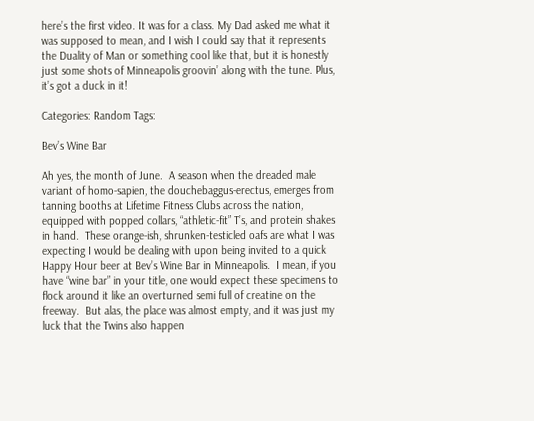here’s the first video. It was for a class. My Dad asked me what it was supposed to mean, and I wish I could say that it represents the Duality of Man or something cool like that, but it is honestly just some shots of Minneapolis groovin’ along with the tune. Plus, it’s got a duck in it!

Categories: Random Tags:

Bev’s Wine Bar

Ah yes, the month of June.  A season when the dreaded male variant of homo-sapien, the douchebaggus-erectus, emerges from tanning booths at Lifetime Fitness Clubs across the nation, equipped with popped collars, “athletic-fit” T’s, and protein shakes in hand.  These orange-ish, shrunken-testicled oafs are what I was expecting I would be dealing with upon being invited to a quick Happy Hour beer at Bev’s Wine Bar in Minneapolis.  I mean, if you have “wine bar” in your title, one would expect these specimens to flock around it like an overturned semi full of creatine on the freeway.  But alas, the place was almost empty, and it was just my luck that the Twins also happen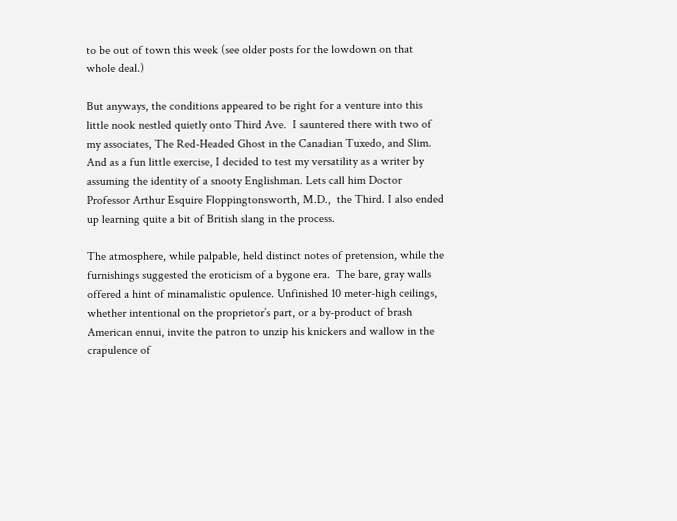to be out of town this week (see older posts for the lowdown on that whole deal.)

But anyways, the conditions appeared to be right for a venture into this little nook nestled quietly onto Third Ave.  I sauntered there with two of my associates, The Red-Headed Ghost in the Canadian Tuxedo, and Slim. And as a fun little exercise, I decided to test my versatility as a writer by assuming the identity of a snooty Englishman. Lets call him Doctor Professor Arthur Esquire Floppingtonsworth, M.D.,  the Third. I also ended up learning quite a bit of British slang in the process.

The atmosphere, while palpable, held distinct notes of pretension, while the furnishings suggested the eroticism of a bygone era.  The bare, gray walls offered a hint of minamalistic opulence. Unfinished 10 meter-high ceilings, whether intentional on the proprietor’s part, or a by-product of brash American ennui, invite the patron to unzip his knickers and wallow in the crapulence of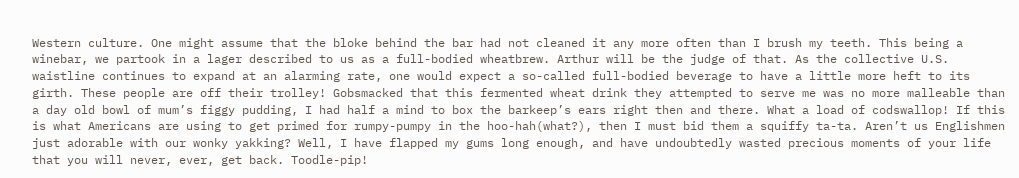Western culture. One might assume that the bloke behind the bar had not cleaned it any more often than I brush my teeth. This being a winebar, we partook in a lager described to us as a full-bodied wheatbrew. Arthur will be the judge of that. As the collective U.S. waistline continues to expand at an alarming rate, one would expect a so-called full-bodied beverage to have a little more heft to its girth. These people are off their trolley! Gobsmacked that this fermented wheat drink they attempted to serve me was no more malleable than a day old bowl of mum’s figgy pudding, I had half a mind to box the barkeep’s ears right then and there. What a load of codswallop! If this is what Americans are using to get primed for rumpy-pumpy in the hoo-hah(what?), then I must bid them a squiffy ta-ta. Aren’t us Englishmen just adorable with our wonky yakking? Well, I have flapped my gums long enough, and have undoubtedly wasted precious moments of your life that you will never, ever, get back. Toodle-pip!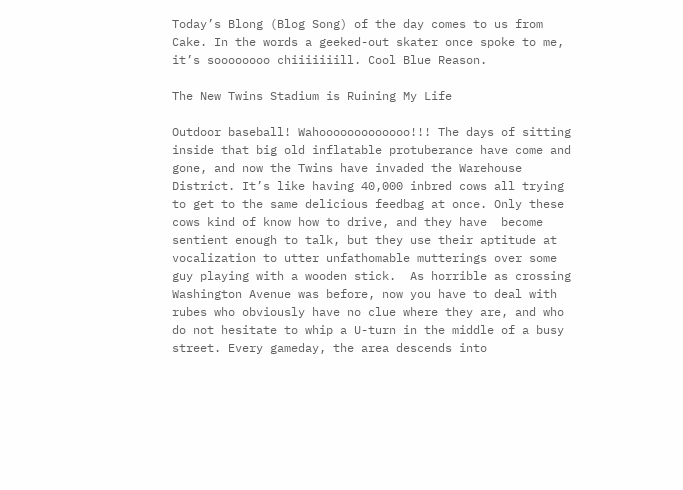Today’s Blong (Blog Song) of the day comes to us from Cake. In the words a geeked-out skater once spoke to me, it’s soooooooo chiiiiiiill. Cool Blue Reason.

The New Twins Stadium is Ruining My Life

Outdoor baseball! Wahooooooooooooo!!! The days of sitting inside that big old inflatable protuberance have come and gone, and now the Twins have invaded the Warehouse District. It’s like having 40,000 inbred cows all trying to get to the same delicious feedbag at once. Only these cows kind of know how to drive, and they have  become sentient enough to talk, but they use their aptitude at vocalization to utter unfathomable mutterings over some guy playing with a wooden stick.  As horrible as crossing Washington Avenue was before, now you have to deal with rubes who obviously have no clue where they are, and who do not hesitate to whip a U-turn in the middle of a busy street. Every gameday, the area descends into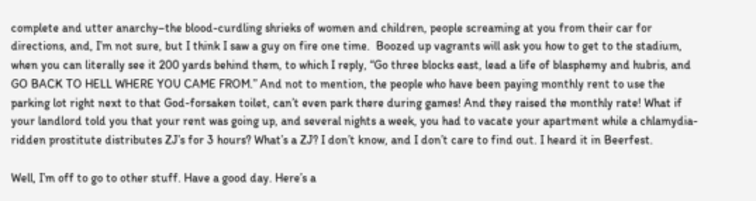complete and utter anarchy–the blood-curdling shrieks of women and children, people screaming at you from their car for directions, and, I’m not sure, but I think I saw a guy on fire one time.  Boozed up vagrants will ask you how to get to the stadium, when you can literally see it 200 yards behind them, to which I reply, “Go three blocks east, lead a life of blasphemy and hubris, and GO BACK TO HELL WHERE YOU CAME FROM.” And not to mention, the people who have been paying monthly rent to use the parking lot right next to that God-forsaken toilet, can’t even park there during games! And they raised the monthly rate! What if your landlord told you that your rent was going up, and several nights a week, you had to vacate your apartment while a chlamydia-ridden prostitute distributes ZJ’s for 3 hours? What’s a ZJ? I don’t know, and I don’t care to find out. I heard it in Beerfest.

Well, I’m off to go to other stuff. Have a good day. Here’s a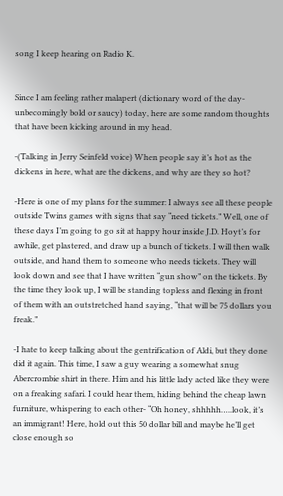song I keep hearing on Radio K.


Since I am feeling rather malapert (dictionary word of the day-unbecomingly bold or saucy) today, here are some random thoughts that have been kicking around in my head.

-(Talking in Jerry Seinfeld voice) When people say it’s hot as the dickens in here, what are the dickens, and why are they so hot?

-Here is one of my plans for the summer: I always see all these people outside Twins games with signs that say “need tickets.” Well, one of these days I’m going to go sit at happy hour inside J.D. Hoyt’s for awhile, get plastered, and draw up a bunch of tickets. I will then walk outside, and hand them to someone who needs tickets. They will look down and see that I have written “gun show” on the tickets. By the time they look up, I will be standing topless and flexing in front of them with an outstretched hand saying, “that will be 75 dollars you freak.”

-I hate to keep talking about the gentrification of Aldi, but they done did it again. This time, I saw a guy wearing a somewhat snug Abercrombie shirt in there. Him and his little lady acted like they were on a freaking safari. I could hear them, hiding behind the cheap lawn furniture, whispering to each other- “Oh honey, shhhhh…..look, it’s an immigrant! Here, hold out this 50 dollar bill and maybe he’ll get close enough so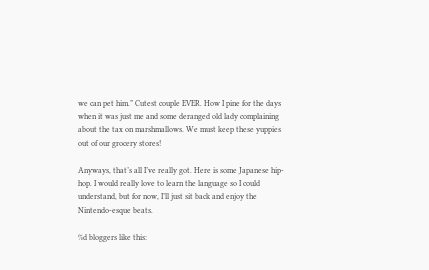we can pet him.” Cutest couple EVER. How I pine for the days when it was just me and some deranged old lady complaining about the tax on marshmallows. We must keep these yuppies out of our grocery stores!

Anyways, that’s all I’ve really got. Here is some Japanese hip-hop. I would really love to learn the language so I could understand, but for now, I’ll just sit back and enjoy the Nintendo-esque beats.

%d bloggers like this: